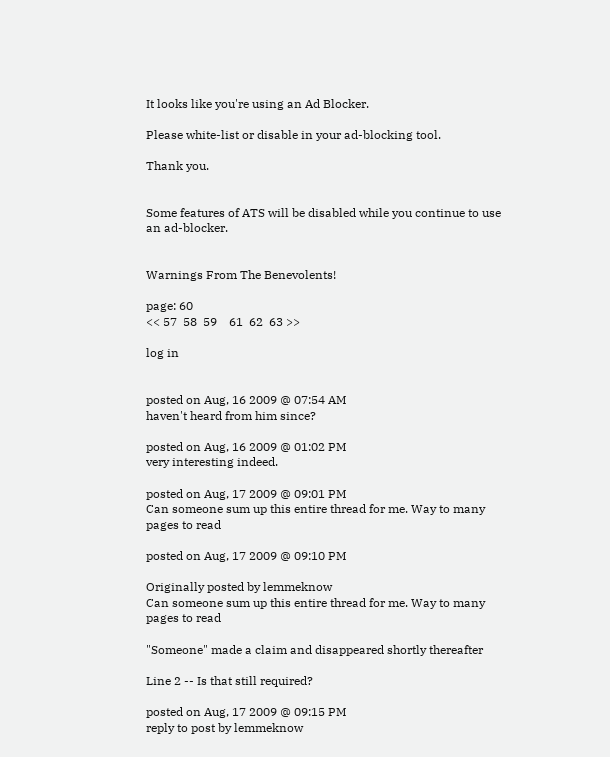It looks like you're using an Ad Blocker.

Please white-list or disable in your ad-blocking tool.

Thank you.


Some features of ATS will be disabled while you continue to use an ad-blocker.


Warnings From The Benevolents!

page: 60
<< 57  58  59    61  62  63 >>

log in


posted on Aug, 16 2009 @ 07:54 AM
haven't heard from him since?

posted on Aug, 16 2009 @ 01:02 PM
very interesting indeed.

posted on Aug, 17 2009 @ 09:01 PM
Can someone sum up this entire thread for me. Way to many pages to read

posted on Aug, 17 2009 @ 09:10 PM

Originally posted by lemmeknow
Can someone sum up this entire thread for me. Way to many pages to read

"Someone" made a claim and disappeared shortly thereafter

Line 2 -- Is that still required?

posted on Aug, 17 2009 @ 09:15 PM
reply to post by lemmeknow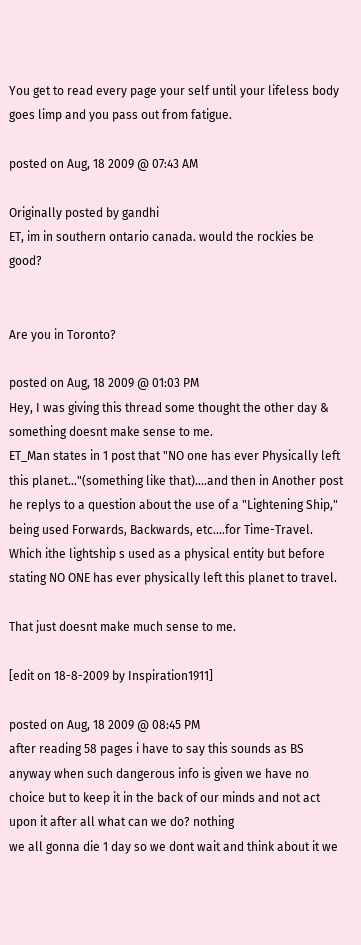You get to read every page your self until your lifeless body goes limp and you pass out from fatigue.

posted on Aug, 18 2009 @ 07:43 AM

Originally posted by gandhi
ET, im in southern ontario canada. would the rockies be good?


Are you in Toronto?

posted on Aug, 18 2009 @ 01:03 PM
Hey, I was giving this thread some thought the other day & something doesnt make sense to me.
ET_Man states in 1 post that "NO one has ever Physically left this planet..."(something like that)....and then in Another post he replys to a question about the use of a "Lightening Ship," being used Forwards, Backwards, etc....for Time-Travel. Which ithe lightship s used as a physical entity but before stating NO ONE has ever physically left this planet to travel.

That just doesnt make much sense to me.

[edit on 18-8-2009 by Inspiration1911]

posted on Aug, 18 2009 @ 08:45 PM
after reading 58 pages i have to say this sounds as BS anyway when such dangerous info is given we have no choice but to keep it in the back of our minds and not act upon it after all what can we do? nothing
we all gonna die 1 day so we dont wait and think about it we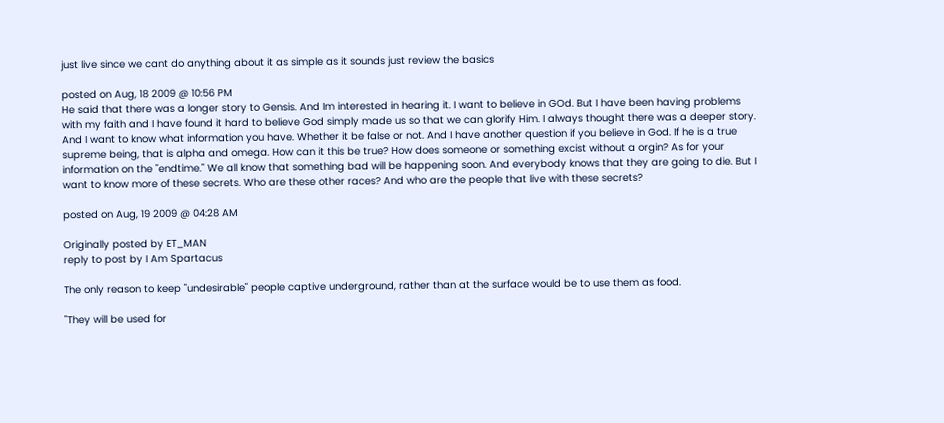just live since we cant do anything about it as simple as it sounds just review the basics

posted on Aug, 18 2009 @ 10:56 PM
He said that there was a longer story to Gensis. And Im interested in hearing it. I want to believe in GOd. But I have been having problems with my faith and I have found it hard to believe God simply made us so that we can glorify Him. I always thought there was a deeper story. And I want to know what information you have. Whether it be false or not. And I have another question if you believe in God. If he is a true supreme being, that is alpha and omega. How can it this be true? How does someone or something excist without a orgin? As for your information on the "endtime." We all know that something bad will be happening soon. And everybody knows that they are going to die. But I want to know more of these secrets. Who are these other races? And who are the people that live with these secrets?

posted on Aug, 19 2009 @ 04:28 AM

Originally posted by ET_MAN
reply to post by I Am Spartacus

The only reason to keep "undesirable" people captive underground, rather than at the surface would be to use them as food.

"They will be used for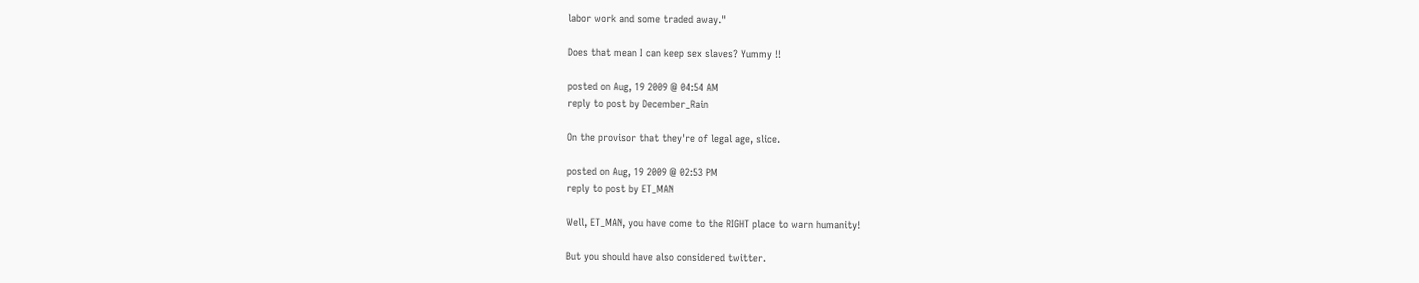labor work and some traded away."

Does that mean I can keep sex slaves? Yummy !!

posted on Aug, 19 2009 @ 04:54 AM
reply to post by December_Rain

On the provisor that they're of legal age, slice.

posted on Aug, 19 2009 @ 02:53 PM
reply to post by ET_MAN

Well, ET_MAN, you have come to the RIGHT place to warn humanity!

But you should have also considered twitter.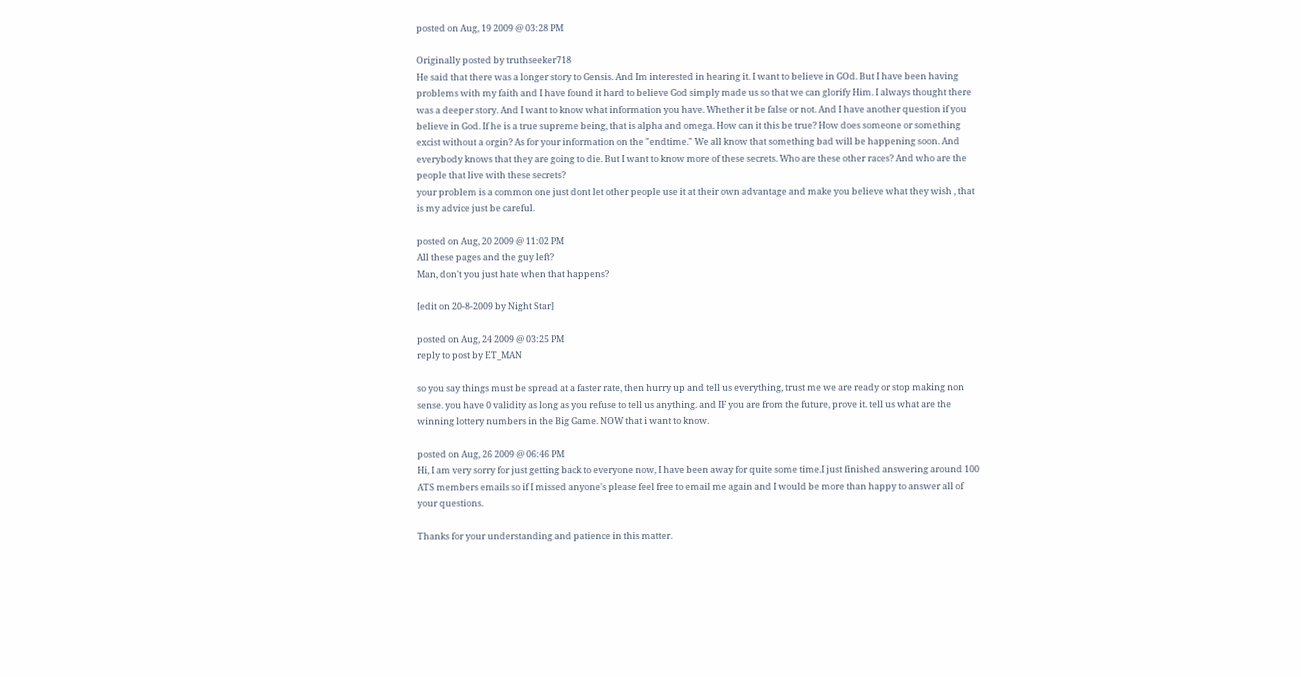posted on Aug, 19 2009 @ 03:28 PM

Originally posted by truthseeker718
He said that there was a longer story to Gensis. And Im interested in hearing it. I want to believe in GOd. But I have been having problems with my faith and I have found it hard to believe God simply made us so that we can glorify Him. I always thought there was a deeper story. And I want to know what information you have. Whether it be false or not. And I have another question if you believe in God. If he is a true supreme being, that is alpha and omega. How can it this be true? How does someone or something excist without a orgin? As for your information on the "endtime." We all know that something bad will be happening soon. And everybody knows that they are going to die. But I want to know more of these secrets. Who are these other races? And who are the people that live with these secrets?
your problem is a common one just dont let other people use it at their own advantage and make you believe what they wish , that is my advice just be careful.

posted on Aug, 20 2009 @ 11:02 PM
All these pages and the guy left?
Man, don't you just hate when that happens?

[edit on 20-8-2009 by Night Star]

posted on Aug, 24 2009 @ 03:25 PM
reply to post by ET_MAN

so you say things must be spread at a faster rate, then hurry up and tell us everything, trust me we are ready or stop making non sense. you have 0 validity as long as you refuse to tell us anything. and IF you are from the future, prove it. tell us what are the winning lottery numbers in the Big Game. NOW that i want to know.

posted on Aug, 26 2009 @ 06:46 PM
Hi, I am very sorry for just getting back to everyone now, I have been away for quite some time.I just finished answering around 100 ATS members emails so if I missed anyone's please feel free to email me again and I would be more than happy to answer all of your questions.

Thanks for your understanding and patience in this matter.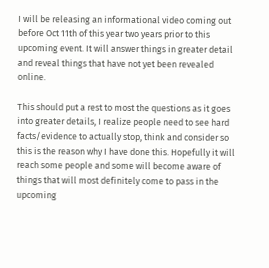I will be releasing an informational video coming out before Oct 11th of this year two years prior to this upcoming event. It will answer things in greater detail and reveal things that have not yet been revealed online.

This should put a rest to most the questions as it goes into greater details, I realize people need to see hard facts/evidence to actually stop, think and consider so this is the reason why I have done this. Hopefully it will reach some people and some will become aware of things that will most definitely come to pass in the upcoming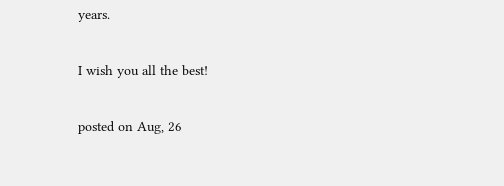years.

I wish you all the best!

posted on Aug, 26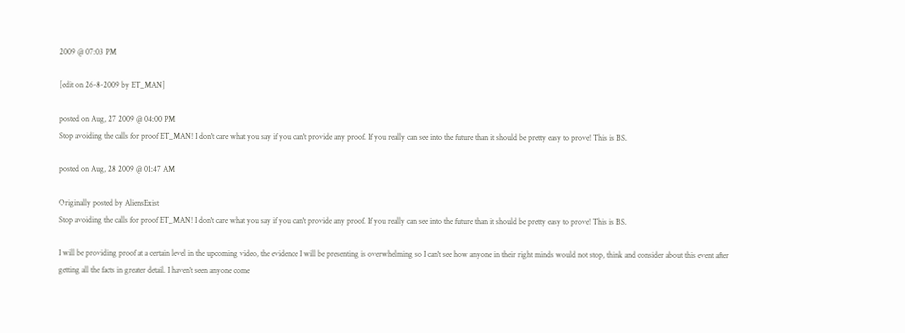2009 @ 07:03 PM

[edit on 26-8-2009 by ET_MAN]

posted on Aug, 27 2009 @ 04:00 PM
Stop avoiding the calls for proof ET_MAN! I don't care what you say if you can't provide any proof. If you really can see into the future than it should be pretty easy to prove! This is BS.

posted on Aug, 28 2009 @ 01:47 AM

Originally posted by AliensExist
Stop avoiding the calls for proof ET_MAN! I don't care what you say if you can't provide any proof. If you really can see into the future than it should be pretty easy to prove! This is BS.

I will be providing proof at a certain level in the upcoming video, the evidence I will be presenting is overwhelming so I can't see how anyone in their right minds would not stop, think and consider about this event after getting all the facts in greater detail. I haven’t seen anyone come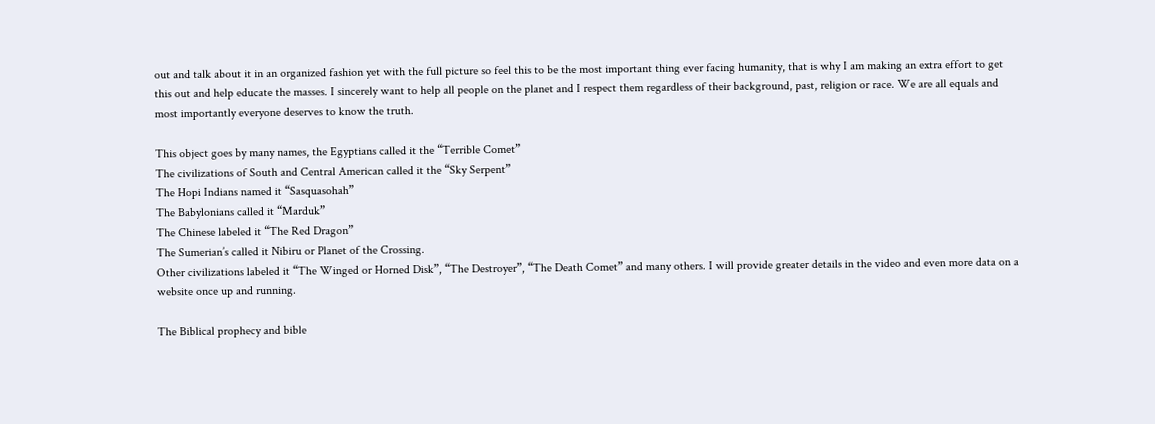out and talk about it in an organized fashion yet with the full picture so feel this to be the most important thing ever facing humanity, that is why I am making an extra effort to get this out and help educate the masses. I sincerely want to help all people on the planet and I respect them regardless of their background, past, religion or race. We are all equals and most importantly everyone deserves to know the truth.

This object goes by many names, the Egyptians called it the “Terrible Comet”
The civilizations of South and Central American called it the “Sky Serpent”
The Hopi Indians named it “Sasquasohah”
The Babylonians called it “Marduk”
The Chinese labeled it “The Red Dragon”
The Sumerian’s called it Nibiru or Planet of the Crossing.
Other civilizations labeled it “The Winged or Horned Disk”, “The Destroyer”, “The Death Comet” and many others. I will provide greater details in the video and even more data on a website once up and running.

The Biblical prophecy and bible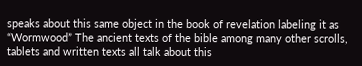speaks about this same object in the book of revelation labeling it as “Wormwood” The ancient texts of the bible among many other scrolls, tablets and written texts all talk about this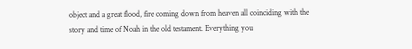object and a great flood, fire coming down from heaven all coinciding with the story and time of Noah in the old testament. Everything you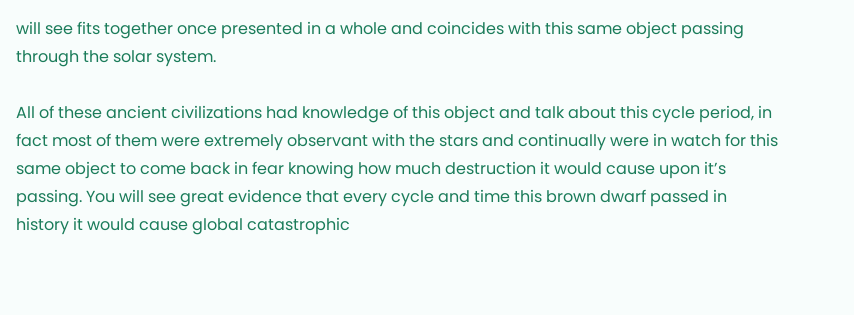will see fits together once presented in a whole and coincides with this same object passing through the solar system.

All of these ancient civilizations had knowledge of this object and talk about this cycle period, in fact most of them were extremely observant with the stars and continually were in watch for this same object to come back in fear knowing how much destruction it would cause upon it’s passing. You will see great evidence that every cycle and time this brown dwarf passed in history it would cause global catastrophic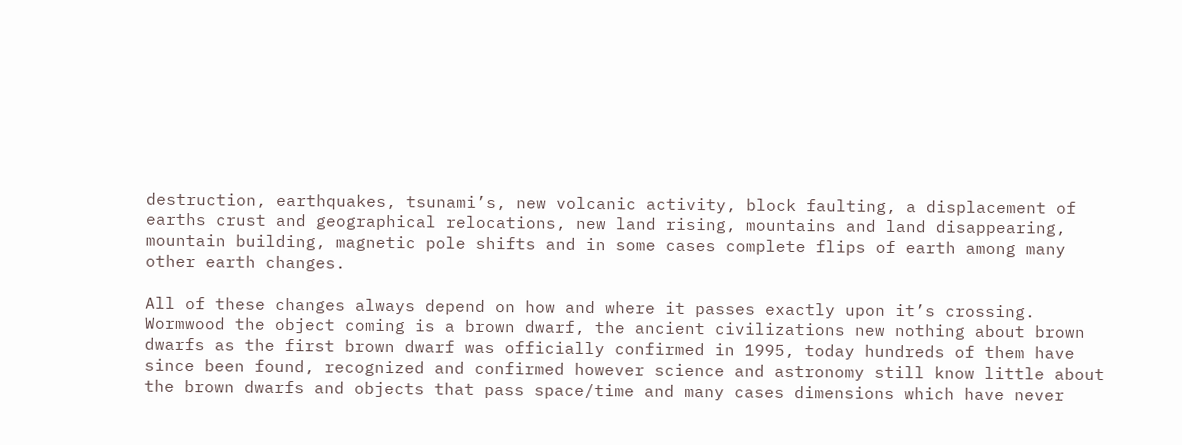destruction, earthquakes, tsunami’s, new volcanic activity, block faulting, a displacement of earths crust and geographical relocations, new land rising, mountains and land disappearing, mountain building, magnetic pole shifts and in some cases complete flips of earth among many other earth changes.

All of these changes always depend on how and where it passes exactly upon it’s crossing. Wormwood the object coming is a brown dwarf, the ancient civilizations new nothing about brown dwarfs as the first brown dwarf was officially confirmed in 1995, today hundreds of them have since been found, recognized and confirmed however science and astronomy still know little about the brown dwarfs and objects that pass space/time and many cases dimensions which have never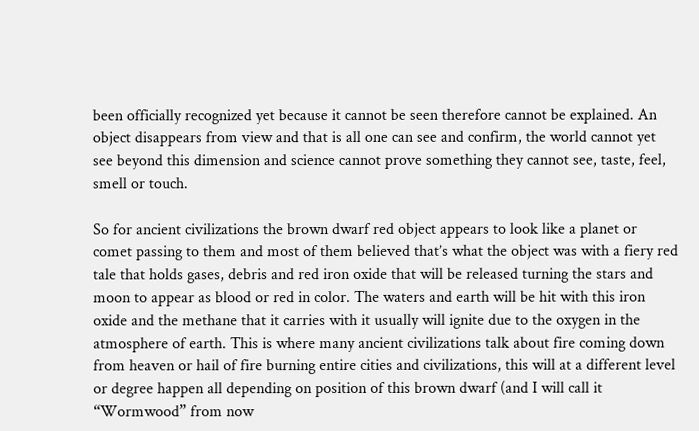been officially recognized yet because it cannot be seen therefore cannot be explained. An object disappears from view and that is all one can see and confirm, the world cannot yet see beyond this dimension and science cannot prove something they cannot see, taste, feel, smell or touch.

So for ancient civilizations the brown dwarf red object appears to look like a planet or comet passing to them and most of them believed that’s what the object was with a fiery red tale that holds gases, debris and red iron oxide that will be released turning the stars and moon to appear as blood or red in color. The waters and earth will be hit with this iron oxide and the methane that it carries with it usually will ignite due to the oxygen in the atmosphere of earth. This is where many ancient civilizations talk about fire coming down from heaven or hail of fire burning entire cities and civilizations, this will at a different level or degree happen all depending on position of this brown dwarf (and I will call it “Wormwood” from now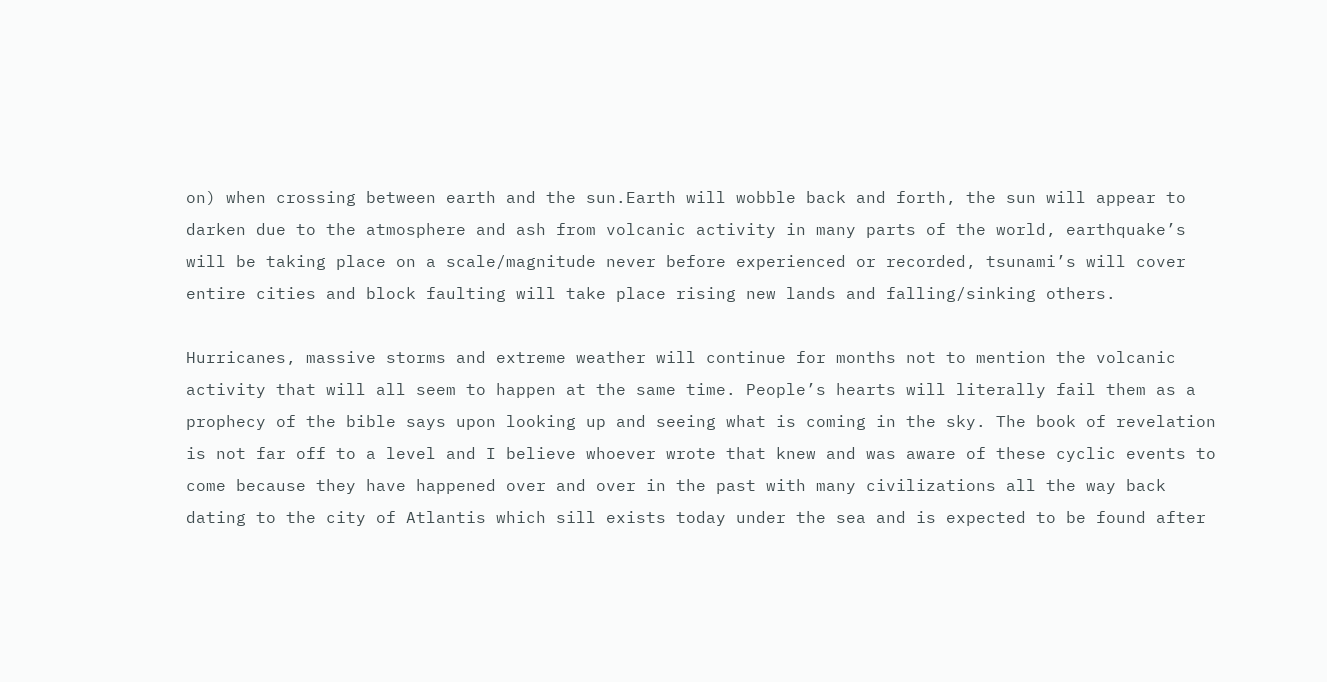on) when crossing between earth and the sun.Earth will wobble back and forth, the sun will appear to darken due to the atmosphere and ash from volcanic activity in many parts of the world, earthquake’s will be taking place on a scale/magnitude never before experienced or recorded, tsunami’s will cover entire cities and block faulting will take place rising new lands and falling/sinking others.

Hurricanes, massive storms and extreme weather will continue for months not to mention the volcanic activity that will all seem to happen at the same time. People’s hearts will literally fail them as a prophecy of the bible says upon looking up and seeing what is coming in the sky. The book of revelation is not far off to a level and I believe whoever wrote that knew and was aware of these cyclic events to come because they have happened over and over in the past with many civilizations all the way back dating to the city of Atlantis which sill exists today under the sea and is expected to be found after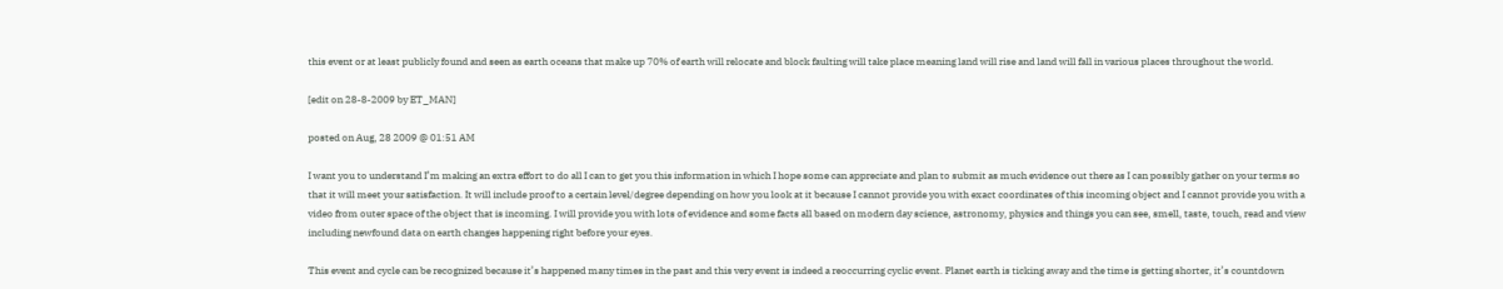this event or at least publicly found and seen as earth oceans that make up 70% of earth will relocate and block faulting will take place meaning land will rise and land will fall in various places throughout the world.

[edit on 28-8-2009 by ET_MAN]

posted on Aug, 28 2009 @ 01:51 AM

I want you to understand I’m making an extra effort to do all I can to get you this information in which I hope some can appreciate and plan to submit as much evidence out there as I can possibly gather on your terms so that it will meet your satisfaction. It will include proof to a certain level/degree depending on how you look at it because I cannot provide you with exact coordinates of this incoming object and I cannot provide you with a video from outer space of the object that is incoming. I will provide you with lots of evidence and some facts all based on modern day science, astronomy, physics and things you can see, smell, taste, touch, read and view including newfound data on earth changes happening right before your eyes.

This event and cycle can be recognized because it’s happened many times in the past and this very event is indeed a reoccurring cyclic event. Planet earth is ticking away and the time is getting shorter, it’s countdown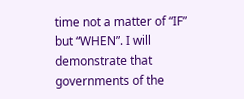time not a matter of “IF” but “WHEN”. I will demonstrate that governments of the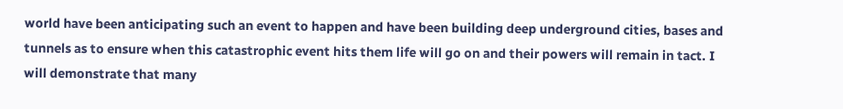world have been anticipating such an event to happen and have been building deep underground cities, bases and tunnels as to ensure when this catastrophic event hits them life will go on and their powers will remain in tact. I will demonstrate that many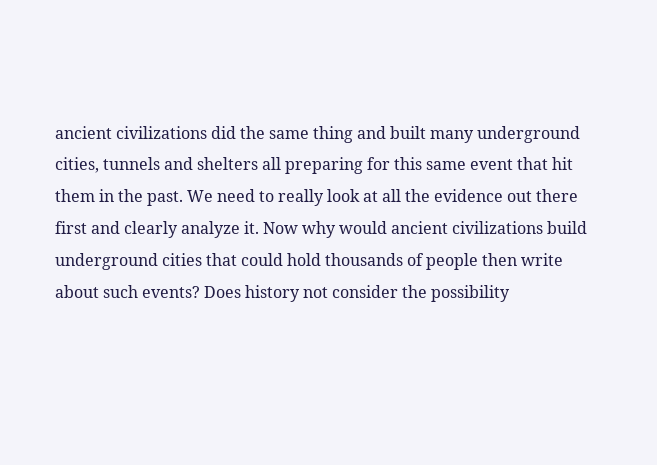ancient civilizations did the same thing and built many underground cities, tunnels and shelters all preparing for this same event that hit them in the past. We need to really look at all the evidence out there first and clearly analyze it. Now why would ancient civilizations build underground cities that could hold thousands of people then write about such events? Does history not consider the possibility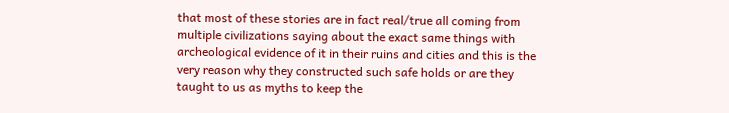that most of these stories are in fact real/true all coming from multiple civilizations saying about the exact same things with archeological evidence of it in their ruins and cities and this is the very reason why they constructed such safe holds or are they taught to us as myths to keep the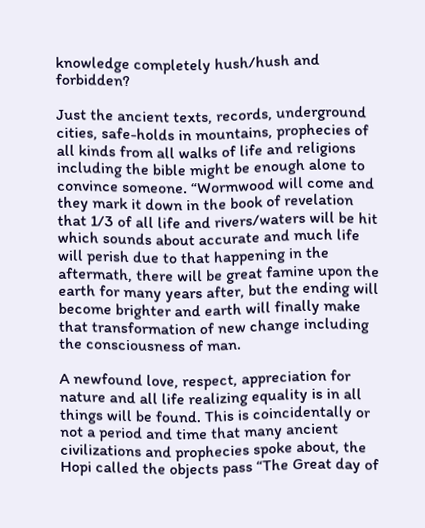knowledge completely hush/hush and forbidden?

Just the ancient texts, records, underground cities, safe-holds in mountains, prophecies of all kinds from all walks of life and religions including the bible might be enough alone to convince someone. “Wormwood will come and they mark it down in the book of revelation that 1/3 of all life and rivers/waters will be hit which sounds about accurate and much life will perish due to that happening in the aftermath, there will be great famine upon the earth for many years after, but the ending will become brighter and earth will finally make that transformation of new change including the consciousness of man.

A newfound love, respect, appreciation for nature and all life realizing equality is in all things will be found. This is coincidentally or not a period and time that many ancient civilizations and prophecies spoke about, the Hopi called the objects pass “The Great day of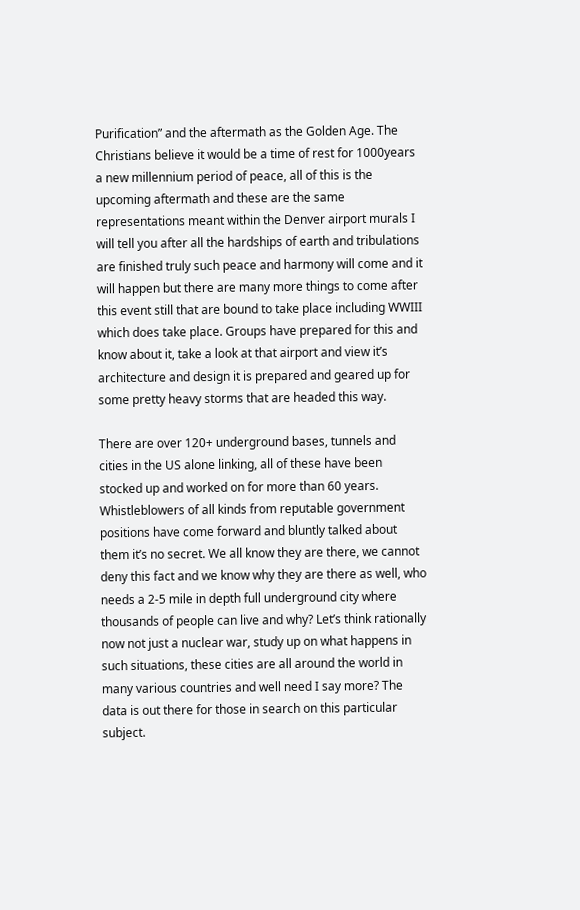Purification” and the aftermath as the Golden Age. The Christians believe it would be a time of rest for 1000years a new millennium period of peace, all of this is the upcoming aftermath and these are the same representations meant within the Denver airport murals I will tell you after all the hardships of earth and tribulations are finished truly such peace and harmony will come and it will happen but there are many more things to come after this event still that are bound to take place including WWIII which does take place. Groups have prepared for this and know about it, take a look at that airport and view it’s architecture and design it is prepared and geared up for some pretty heavy storms that are headed this way.

There are over 120+ underground bases, tunnels and cities in the US alone linking, all of these have been stocked up and worked on for more than 60 years. Whistleblowers of all kinds from reputable government positions have come forward and bluntly talked about them it’s no secret. We all know they are there, we cannot deny this fact and we know why they are there as well, who needs a 2-5 mile in depth full underground city where thousands of people can live and why? Let’s think rationally now not just a nuclear war, study up on what happens in such situations, these cities are all around the world in many various countries and well need I say more? The data is out there for those in search on this particular subject.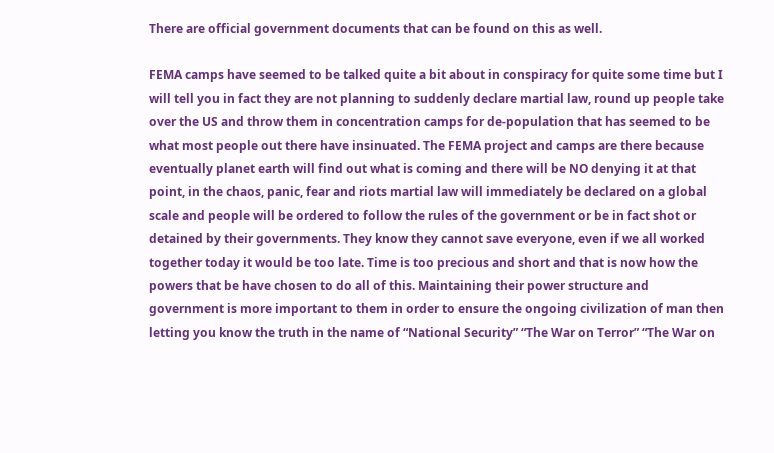There are official government documents that can be found on this as well.

FEMA camps have seemed to be talked quite a bit about in conspiracy for quite some time but I will tell you in fact they are not planning to suddenly declare martial law, round up people take over the US and throw them in concentration camps for de-population that has seemed to be what most people out there have insinuated. The FEMA project and camps are there because eventually planet earth will find out what is coming and there will be NO denying it at that point, in the chaos, panic, fear and riots martial law will immediately be declared on a global scale and people will be ordered to follow the rules of the government or be in fact shot or detained by their governments. They know they cannot save everyone, even if we all worked together today it would be too late. Time is too precious and short and that is now how the powers that be have chosen to do all of this. Maintaining their power structure and government is more important to them in order to ensure the ongoing civilization of man then letting you know the truth in the name of “National Security” “The War on Terror” “The War on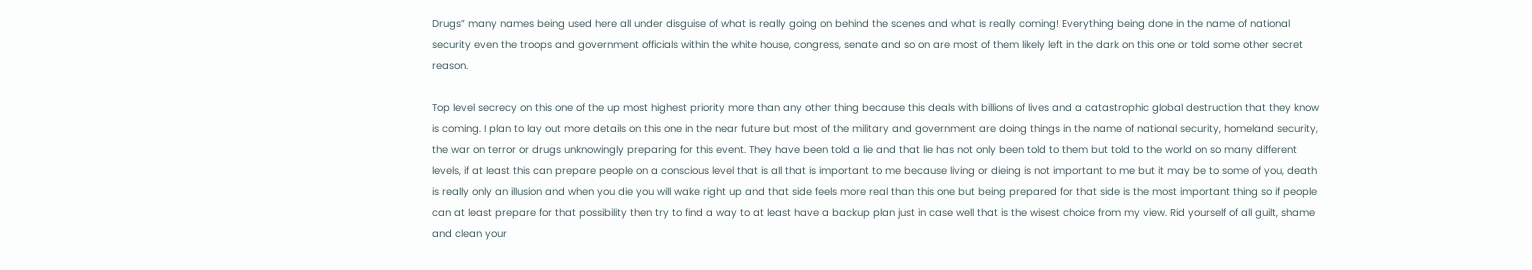Drugs” many names being used here all under disguise of what is really going on behind the scenes and what is really coming! Everything being done in the name of national security even the troops and government officials within the white house, congress, senate and so on are most of them likely left in the dark on this one or told some other secret reason.

Top level secrecy on this one of the up most highest priority more than any other thing because this deals with billions of lives and a catastrophic global destruction that they know is coming. I plan to lay out more details on this one in the near future but most of the military and government are doing things in the name of national security, homeland security, the war on terror or drugs unknowingly preparing for this event. They have been told a lie and that lie has not only been told to them but told to the world on so many different levels, if at least this can prepare people on a conscious level that is all that is important to me because living or dieing is not important to me but it may be to some of you, death is really only an illusion and when you die you will wake right up and that side feels more real than this one but being prepared for that side is the most important thing so if people can at least prepare for that possibility then try to find a way to at least have a backup plan just in case well that is the wisest choice from my view. Rid yourself of all guilt, shame and clean your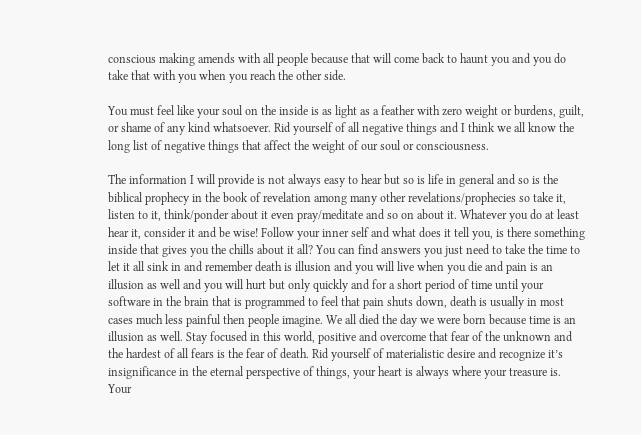conscious making amends with all people because that will come back to haunt you and you do take that with you when you reach the other side.

You must feel like your soul on the inside is as light as a feather with zero weight or burdens, guilt, or shame of any kind whatsoever. Rid yourself of all negative things and I think we all know the long list of negative things that affect the weight of our soul or consciousness.

The information I will provide is not always easy to hear but so is life in general and so is the biblical prophecy in the book of revelation among many other revelations/prophecies so take it, listen to it, think/ponder about it even pray/meditate and so on about it. Whatever you do at least hear it, consider it and be wise! Follow your inner self and what does it tell you, is there something inside that gives you the chills about it all? You can find answers you just need to take the time to let it all sink in and remember death is illusion and you will live when you die and pain is an illusion as well and you will hurt but only quickly and for a short period of time until your software in the brain that is programmed to feel that pain shuts down, death is usually in most cases much less painful then people imagine. We all died the day we were born because time is an illusion as well. Stay focused in this world, positive and overcome that fear of the unknown and the hardest of all fears is the fear of death. Rid yourself of materialistic desire and recognize it’s insignificance in the eternal perspective of things, your heart is always where your treasure is. Your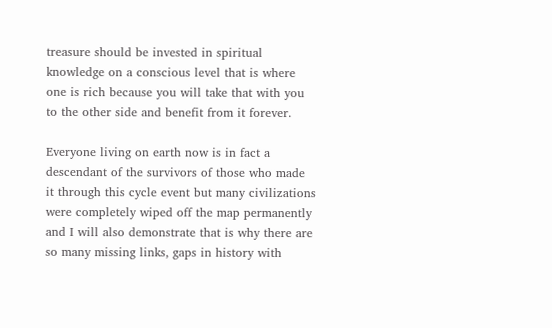treasure should be invested in spiritual knowledge on a conscious level that is where one is rich because you will take that with you to the other side and benefit from it forever.

Everyone living on earth now is in fact a descendant of the survivors of those who made it through this cycle event but many civilizations were completely wiped off the map permanently and I will also demonstrate that is why there are so many missing links, gaps in history with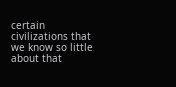certain civilizations that we know so little about that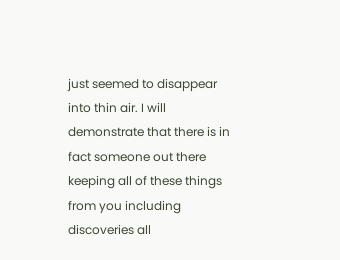just seemed to disappear into thin air. I will demonstrate that there is in fact someone out there keeping all of these things from you including discoveries all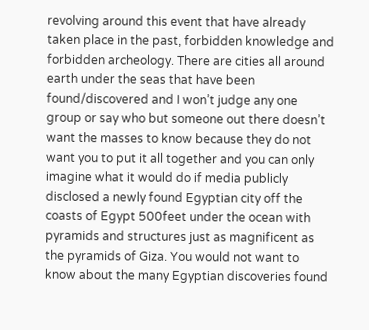revolving around this event that have already taken place in the past, forbidden knowledge and forbidden archeology. There are cities all around earth under the seas that have been found/discovered and I won’t judge any one group or say who but someone out there doesn’t want the masses to know because they do not want you to put it all together and you can only imagine what it would do if media publicly disclosed a newly found Egyptian city off the coasts of Egypt 500feet under the ocean with pyramids and structures just as magnificent as the pyramids of Giza. You would not want to know about the many Egyptian discoveries found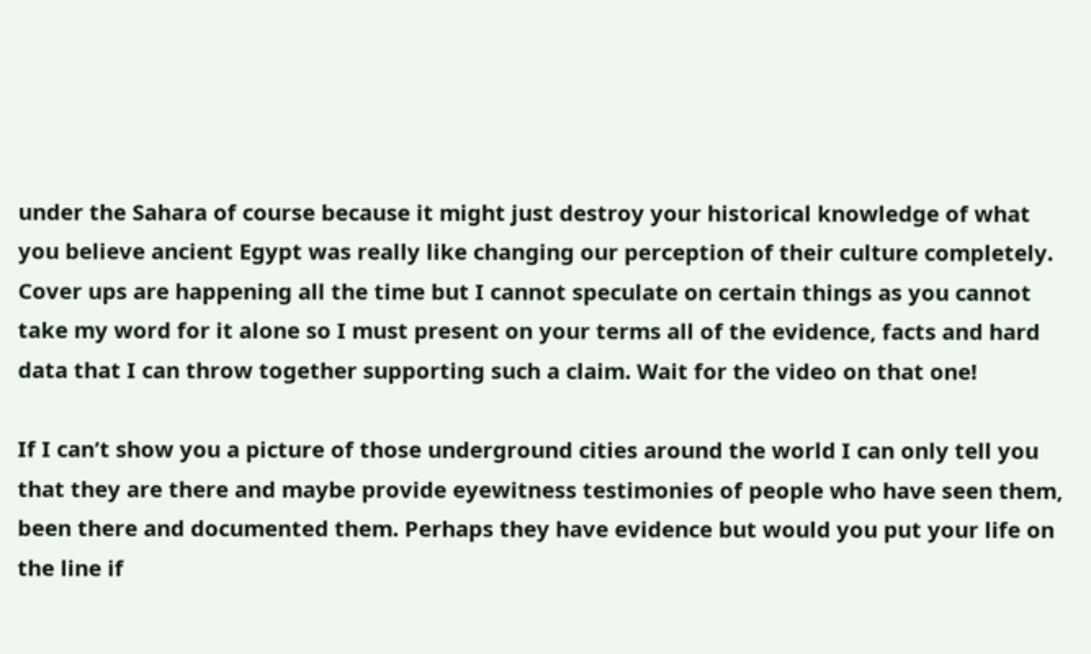under the Sahara of course because it might just destroy your historical knowledge of what you believe ancient Egypt was really like changing our perception of their culture completely. Cover ups are happening all the time but I cannot speculate on certain things as you cannot take my word for it alone so I must present on your terms all of the evidence, facts and hard data that I can throw together supporting such a claim. Wait for the video on that one!

If I can’t show you a picture of those underground cities around the world I can only tell you that they are there and maybe provide eyewitness testimonies of people who have seen them, been there and documented them. Perhaps they have evidence but would you put your life on the line if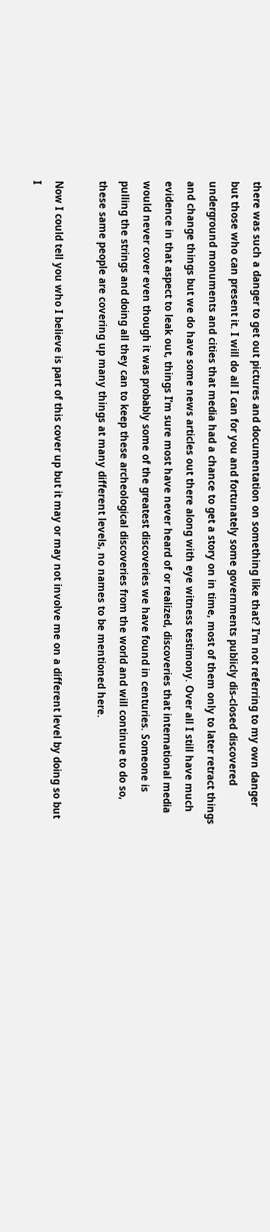there was such a danger to get out pictures and documentation on something like that? I’m not referring to my own danger but those who can present it. I will do all I can for you and fortunately some governments publicly dis-closed discovered underground monuments and cities that media had a chance to get a story on in time, most of them only to later retract things and change things but we do have some news articles out there along with eye witness testimony. Over all I still have much evidence in that aspect to leak out, things I’m sure most have never heard of or realized, discoveries that international media would never cover even though it was probably some of the greatest discoveries we have found in centuries. Someone is pulling the strings and doing all they can to keep these archeological discoveries from the world and will continue to do so, these same people are covering up many things at many different levels, no names to be mentioned here.

Now I could tell you who I believe is part of this cover up but it may or may not involve me on a different level by doing so but I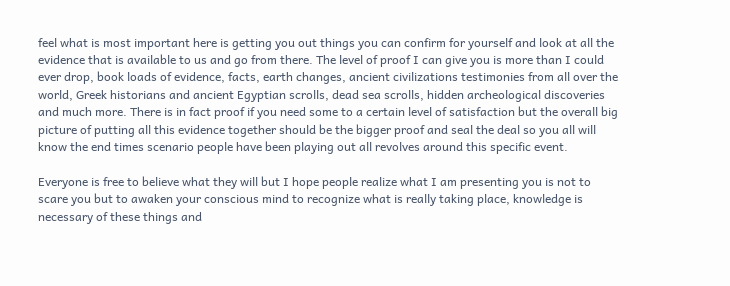feel what is most important here is getting you out things you can confirm for yourself and look at all the evidence that is available to us and go from there. The level of proof I can give you is more than I could ever drop, book loads of evidence, facts, earth changes, ancient civilizations testimonies from all over the world, Greek historians and ancient Egyptian scrolls, dead sea scrolls, hidden archeological discoveries and much more. There is in fact proof if you need some to a certain level of satisfaction but the overall big picture of putting all this evidence together should be the bigger proof and seal the deal so you all will know the end times scenario people have been playing out all revolves around this specific event.

Everyone is free to believe what they will but I hope people realize what I am presenting you is not to scare you but to awaken your conscious mind to recognize what is really taking place, knowledge is necessary of these things and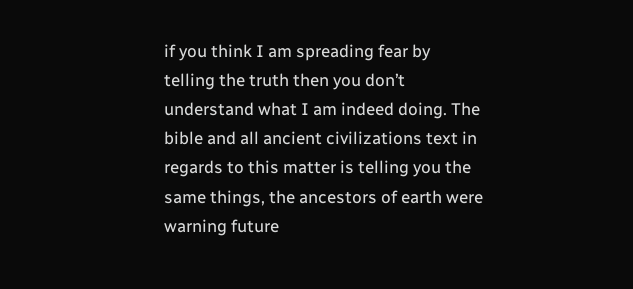if you think I am spreading fear by telling the truth then you don’t understand what I am indeed doing. The bible and all ancient civilizations text in regards to this matter is telling you the same things, the ancestors of earth were warning future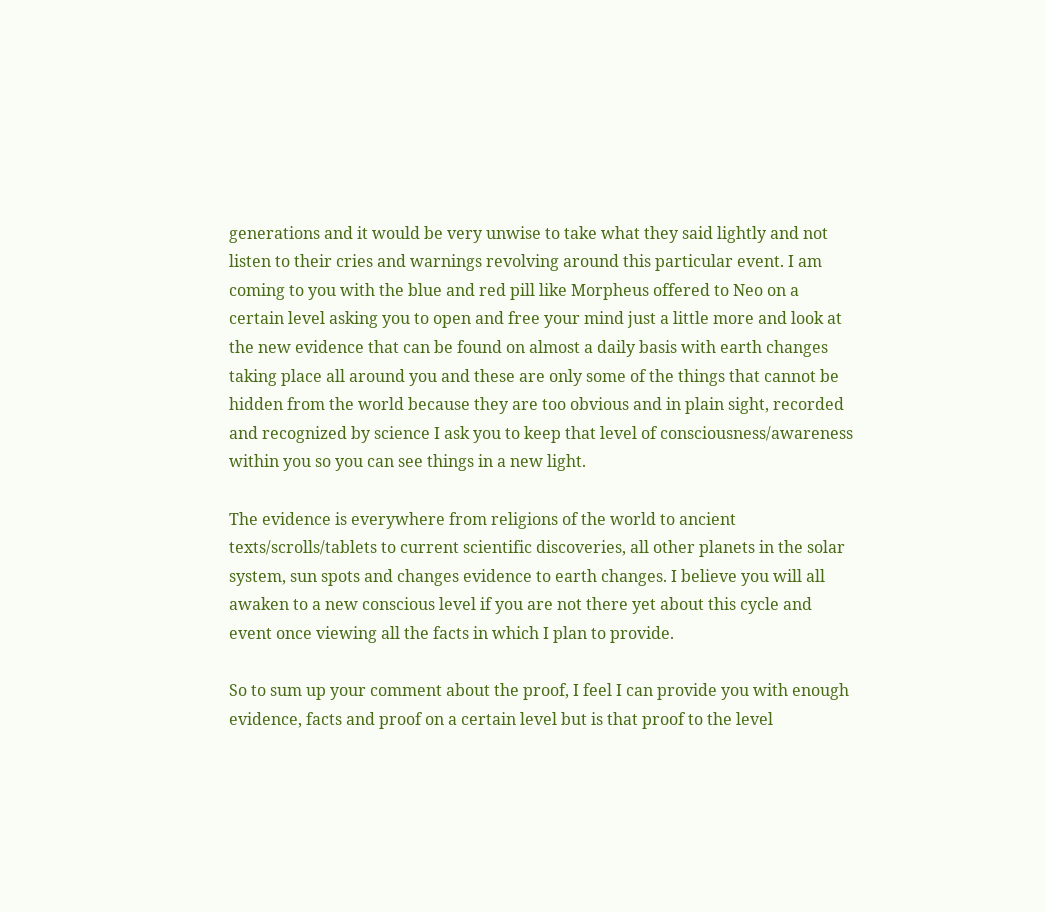generations and it would be very unwise to take what they said lightly and not listen to their cries and warnings revolving around this particular event. I am coming to you with the blue and red pill like Morpheus offered to Neo on a certain level asking you to open and free your mind just a little more and look at the new evidence that can be found on almost a daily basis with earth changes taking place all around you and these are only some of the things that cannot be hidden from the world because they are too obvious and in plain sight, recorded and recognized by science I ask you to keep that level of consciousness/awareness within you so you can see things in a new light.

The evidence is everywhere from religions of the world to ancient texts/scrolls/tablets to current scientific discoveries, all other planets in the solar system, sun spots and changes evidence to earth changes. I believe you will all awaken to a new conscious level if you are not there yet about this cycle and event once viewing all the facts in which I plan to provide.

So to sum up your comment about the proof, I feel I can provide you with enough evidence, facts and proof on a certain level but is that proof to the level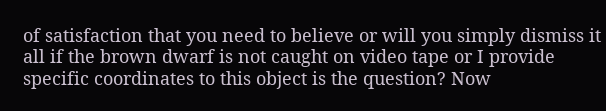of satisfaction that you need to believe or will you simply dismiss it all if the brown dwarf is not caught on video tape or I provide specific coordinates to this object is the question? Now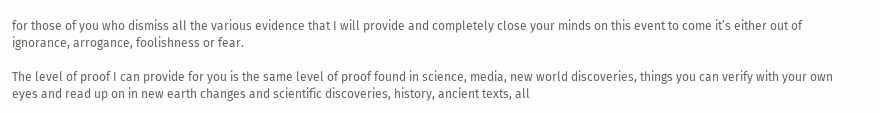for those of you who dismiss all the various evidence that I will provide and completely close your minds on this event to come it’s either out of ignorance, arrogance, foolishness or fear.

The level of proof I can provide for you is the same level of proof found in science, media, new world discoveries, things you can verify with your own eyes and read up on in new earth changes and scientific discoveries, history, ancient texts, all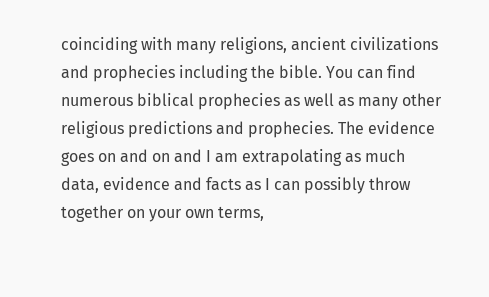coinciding with many religions, ancient civilizations and prophecies including the bible. You can find numerous biblical prophecies as well as many other religious predictions and prophecies. The evidence goes on and on and I am extrapolating as much data, evidence and facts as I can possibly throw together on your own terms,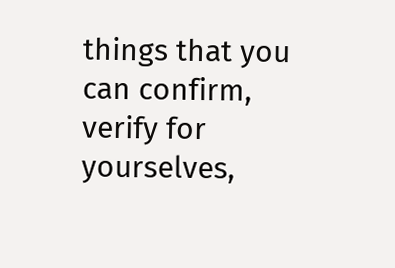things that you can confirm, verify for yourselves,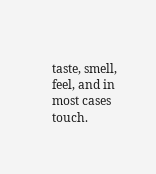taste, smell, feel, and in most cases touch.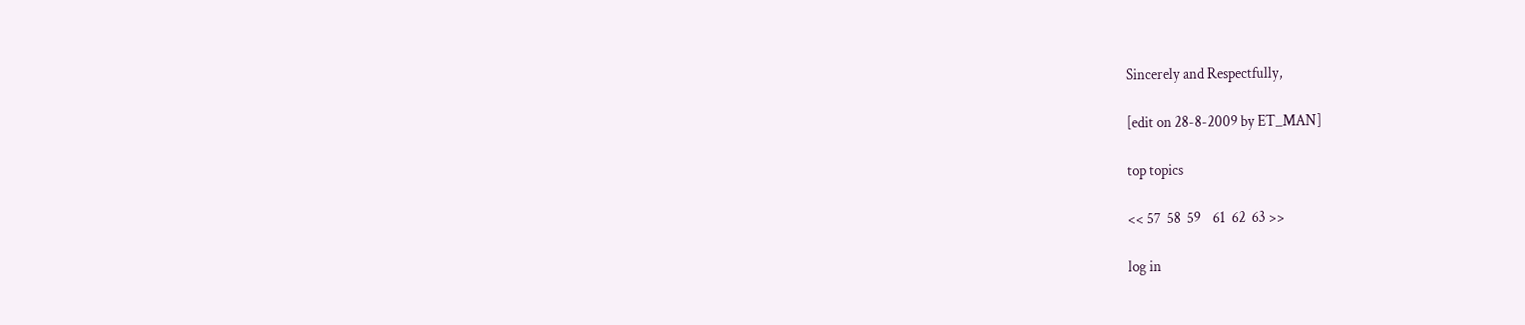Sincerely and Respectfully,

[edit on 28-8-2009 by ET_MAN]

top topics

<< 57  58  59    61  62  63 >>

log in